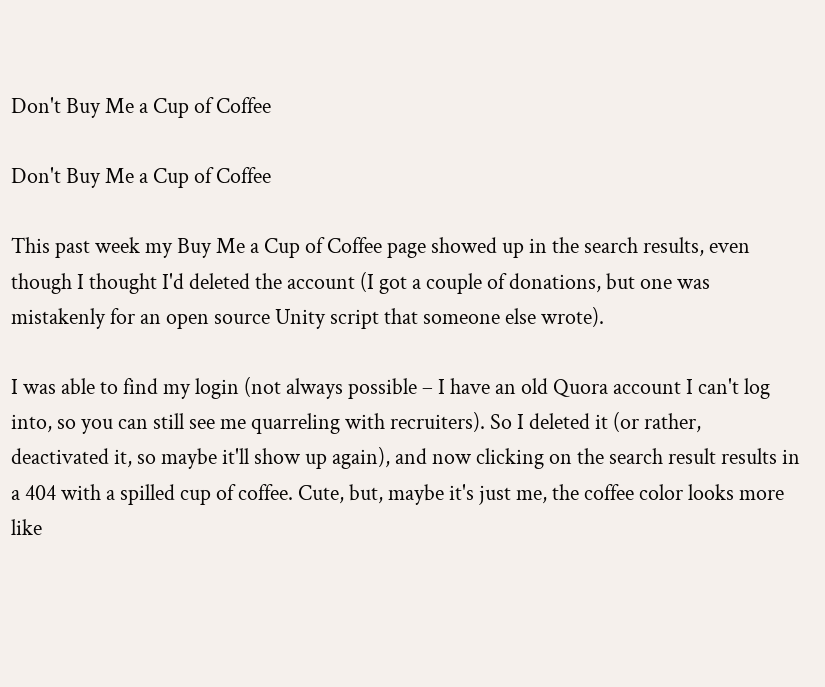Don't Buy Me a Cup of Coffee

Don't Buy Me a Cup of Coffee

This past week my Buy Me a Cup of Coffee page showed up in the search results, even though I thought I'd deleted the account (I got a couple of donations, but one was mistakenly for an open source Unity script that someone else wrote).

I was able to find my login (not always possible – I have an old Quora account I can't log into, so you can still see me quarreling with recruiters). So I deleted it (or rather, deactivated it, so maybe it'll show up again), and now clicking on the search result results in a 404 with a spilled cup of coffee. Cute, but, maybe it's just me, the coffee color looks more like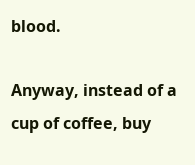blood.

Anyway, instead of a cup of coffee, buy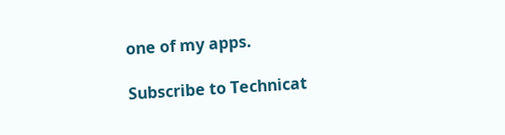one of my apps.

Subscribe to Technicat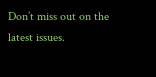Don’t miss out on the latest issues.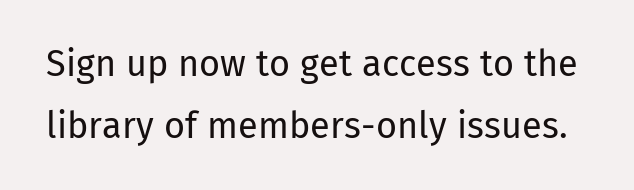Sign up now to get access to the library of members-only issues.